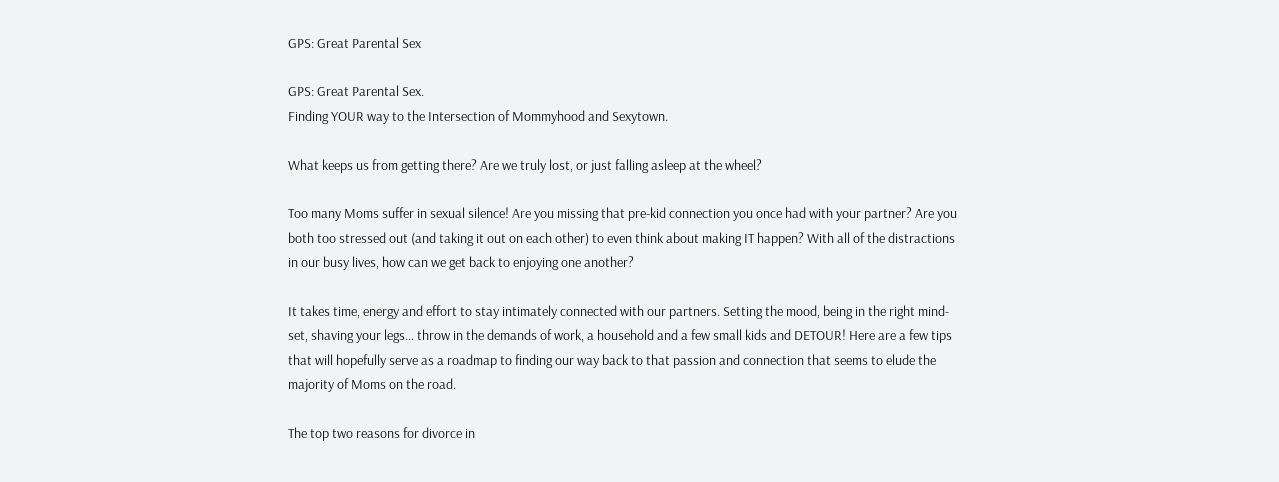GPS: Great Parental Sex

GPS: Great Parental Sex.
Finding YOUR way to the Intersection of Mommyhood and Sexytown.

What keeps us from getting there? Are we truly lost, or just falling asleep at the wheel?

Too many Moms suffer in sexual silence! Are you missing that pre-kid connection you once had with your partner? Are you both too stressed out (and taking it out on each other) to even think about making IT happen? With all of the distractions in our busy lives, how can we get back to enjoying one another?

It takes time, energy and effort to stay intimately connected with our partners. Setting the mood, being in the right mind-set, shaving your legs… throw in the demands of work, a household and a few small kids and DETOUR! Here are a few tips that will hopefully serve as a roadmap to finding our way back to that passion and connection that seems to elude the majority of Moms on the road.

The top two reasons for divorce in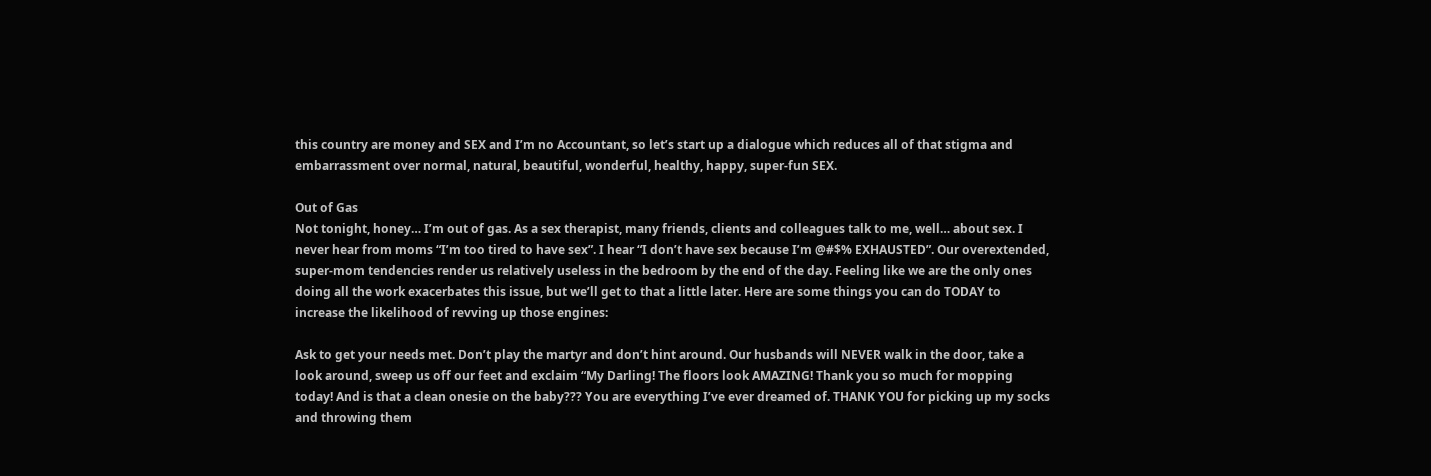this country are money and SEX and I’m no Accountant, so let’s start up a dialogue which reduces all of that stigma and embarrassment over normal, natural, beautiful, wonderful, healthy, happy, super-fun SEX.

Out of Gas
Not tonight, honey… I’m out of gas. As a sex therapist, many friends, clients and colleagues talk to me, well… about sex. I never hear from moms “I’m too tired to have sex”. I hear “I don’t have sex because I’m @#$% EXHAUSTED”. Our overextended, super-mom tendencies render us relatively useless in the bedroom by the end of the day. Feeling like we are the only ones doing all the work exacerbates this issue, but we’ll get to that a little later. Here are some things you can do TODAY to increase the likelihood of revving up those engines:

Ask to get your needs met. Don’t play the martyr and don’t hint around. Our husbands will NEVER walk in the door, take a look around, sweep us off our feet and exclaim “My Darling! The floors look AMAZING! Thank you so much for mopping today! And is that a clean onesie on the baby??? You are everything I’ve ever dreamed of. THANK YOU for picking up my socks and throwing them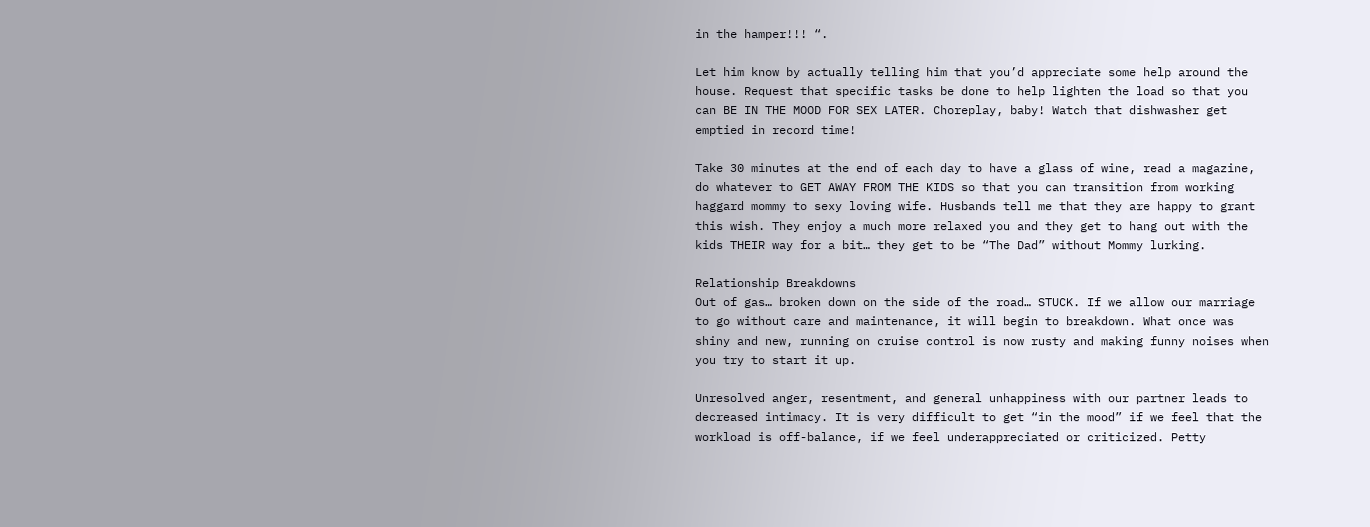in the hamper!!! “.

Let him know by actually telling him that you’d appreciate some help around the house. Request that specific tasks be done to help lighten the load so that you can BE IN THE MOOD FOR SEX LATER. Choreplay, baby! Watch that dishwasher get emptied in record time!

Take 30 minutes at the end of each day to have a glass of wine, read a magazine, do whatever to GET AWAY FROM THE KIDS so that you can transition from working haggard mommy to sexy loving wife. Husbands tell me that they are happy to grant this wish. They enjoy a much more relaxed you and they get to hang out with the kids THEIR way for a bit… they get to be “The Dad” without Mommy lurking.

Relationship Breakdowns
Out of gas… broken down on the side of the road… STUCK. If we allow our marriage to go without care and maintenance, it will begin to breakdown. What once was shiny and new, running on cruise control is now rusty and making funny noises when you try to start it up.

Unresolved anger, resentment, and general unhappiness with our partner leads to decreased intimacy. It is very difficult to get “in the mood” if we feel that the workload is off-balance, if we feel underappreciated or criticized. Petty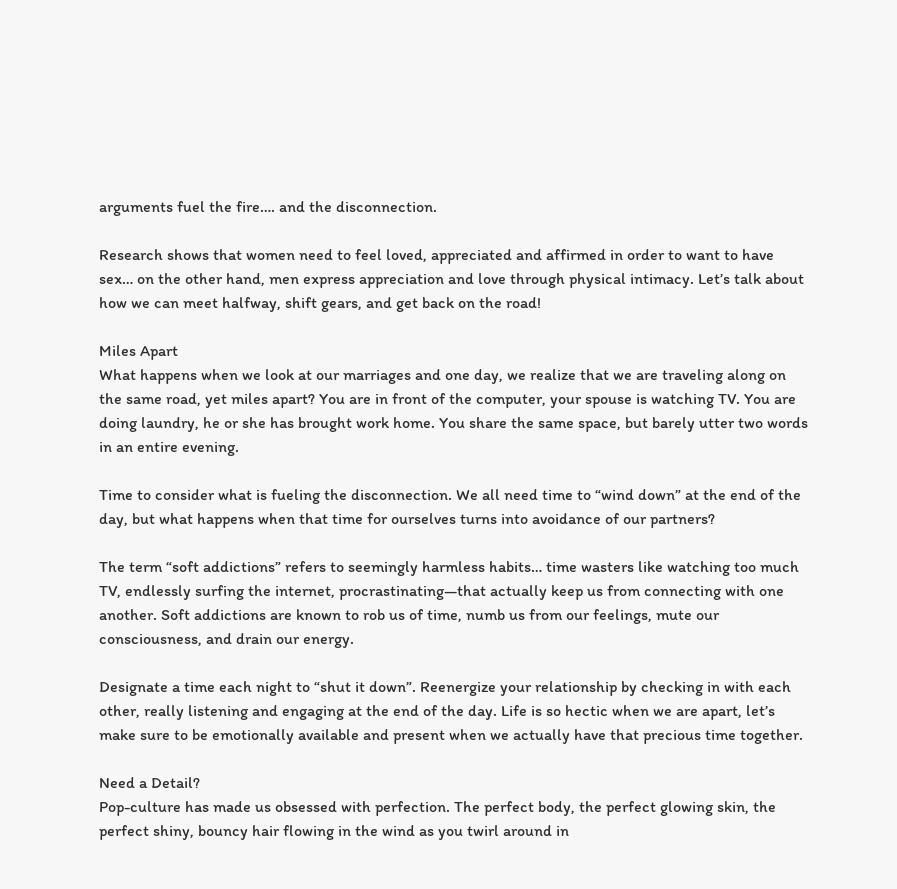arguments fuel the fire…. and the disconnection.

Research shows that women need to feel loved, appreciated and affirmed in order to want to have sex… on the other hand, men express appreciation and love through physical intimacy. Let’s talk about how we can meet halfway, shift gears, and get back on the road!

Miles Apart
What happens when we look at our marriages and one day, we realize that we are traveling along on the same road, yet miles apart? You are in front of the computer, your spouse is watching TV. You are doing laundry, he or she has brought work home. You share the same space, but barely utter two words in an entire evening.

Time to consider what is fueling the disconnection. We all need time to “wind down” at the end of the day, but what happens when that time for ourselves turns into avoidance of our partners?

The term “soft addictions” refers to seemingly harmless habits… time wasters like watching too much TV, endlessly surfing the internet, procrastinating—that actually keep us from connecting with one another. Soft addictions are known to rob us of time, numb us from our feelings, mute our consciousness, and drain our energy.

Designate a time each night to “shut it down”. Reenergize your relationship by checking in with each other, really listening and engaging at the end of the day. Life is so hectic when we are apart, let’s make sure to be emotionally available and present when we actually have that precious time together.

Need a Detail?
Pop-culture has made us obsessed with perfection. The perfect body, the perfect glowing skin, the perfect shiny, bouncy hair flowing in the wind as you twirl around in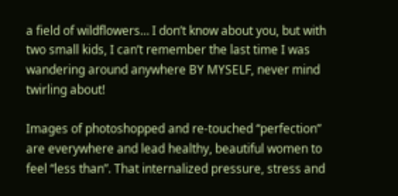a field of wildflowers… I don’t know about you, but with two small kids, I can’t remember the last time I was wandering around anywhere BY MYSELF, never mind twirling about!

Images of photoshopped and re-touched “perfection” are everywhere and lead healthy, beautiful women to feel “less than”. That internalized pressure, stress and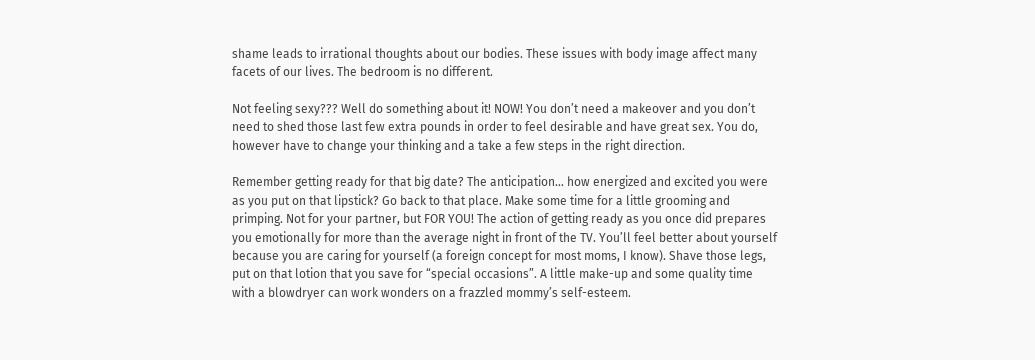shame leads to irrational thoughts about our bodies. These issues with body image affect many facets of our lives. The bedroom is no different.

Not feeling sexy??? Well do something about it! NOW! You don’t need a makeover and you don’t need to shed those last few extra pounds in order to feel desirable and have great sex. You do, however have to change your thinking and a take a few steps in the right direction.

Remember getting ready for that big date? The anticipation… how energized and excited you were as you put on that lipstick? Go back to that place. Make some time for a little grooming and primping. Not for your partner, but FOR YOU! The action of getting ready as you once did prepares you emotionally for more than the average night in front of the TV. You’ll feel better about yourself because you are caring for yourself (a foreign concept for most moms, I know). Shave those legs, put on that lotion that you save for “special occasions”. A little make-up and some quality time with a blowdryer can work wonders on a frazzled mommy’s self-esteem.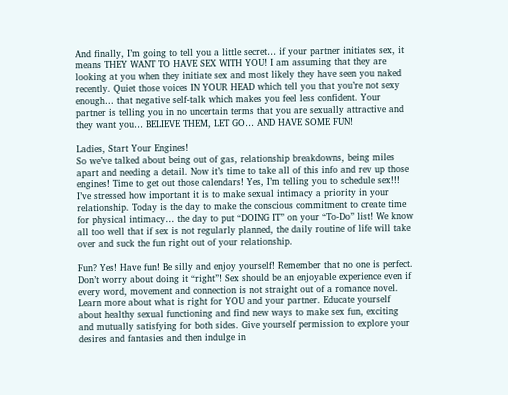And finally, I’m going to tell you a little secret… if your partner initiates sex, it means THEY WANT TO HAVE SEX WITH YOU! I am assuming that they are looking at you when they initiate sex and most likely they have seen you naked recently. Quiet those voices IN YOUR HEAD which tell you that you’re not sexy enough… that negative self-talk which makes you feel less confident. Your partner is telling you in no uncertain terms that you are sexually attractive and they want you… BELIEVE THEM, LET GO… AND HAVE SOME FUN!

Ladies, Start Your Engines!
So we’ve talked about being out of gas, relationship breakdowns, being miles apart and needing a detail. Now it’s time to take all of this info and rev up those engines! Time to get out those calendars! Yes, I’m telling you to schedule sex!!! I’ve stressed how important it is to make sexual intimacy a priority in your relationship. Today is the day to make the conscious commitment to create time for physical intimacy… the day to put “DOING IT” on your “To-Do” list! We know all too well that if sex is not regularly planned, the daily routine of life will take over and suck the fun right out of your relationship.

Fun? Yes! Have fun! Be silly and enjoy yourself! Remember that no one is perfect. Don’t worry about doing it “right”! Sex should be an enjoyable experience even if every word, movement and connection is not straight out of a romance novel. Learn more about what is right for YOU and your partner. Educate yourself about healthy sexual functioning and find new ways to make sex fun, exciting and mutually satisfying for both sides. Give yourself permission to explore your desires and fantasies and then indulge in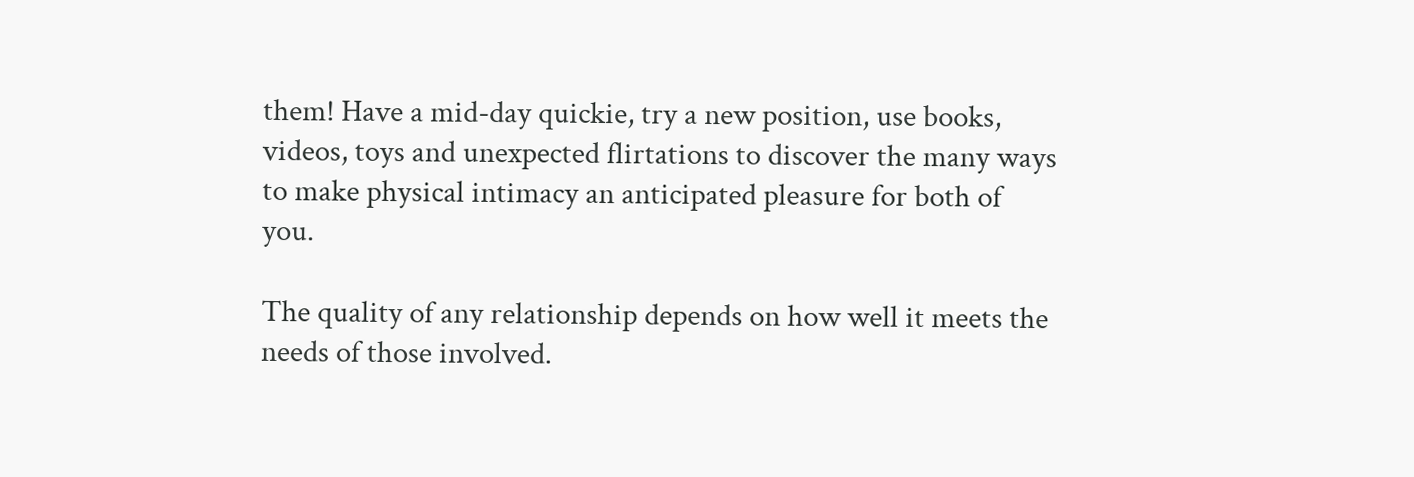them! Have a mid-day quickie, try a new position, use books, videos, toys and unexpected flirtations to discover the many ways to make physical intimacy an anticipated pleasure for both of you.

The quality of any relationship depends on how well it meets the needs of those involved.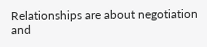Relationships are about negotiation and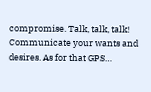compromise. Talk, talk, talk! Communicate your wants and desires. As for that GPS…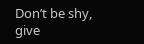Don’t be shy, give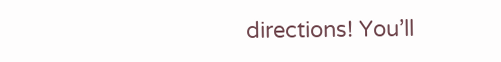directions! You’ll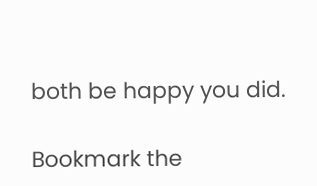both be happy you did.

Bookmark the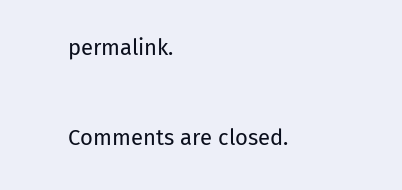permalink.

Comments are closed.